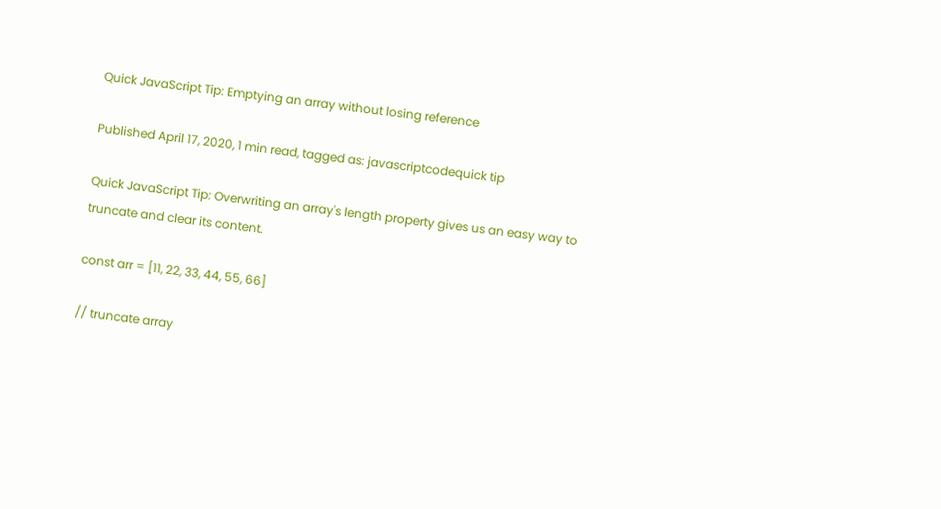Quick JavaScript Tip: Emptying an array without losing reference

Published April 17, 2020, 1 min read, tagged as: javascriptcodequick tip

Quick JavaScript Tip: Overwriting an array's length property gives us an easy way to truncate and clear its content.

const arr = [11, 22, 33, 44, 55, 66]

// truncate array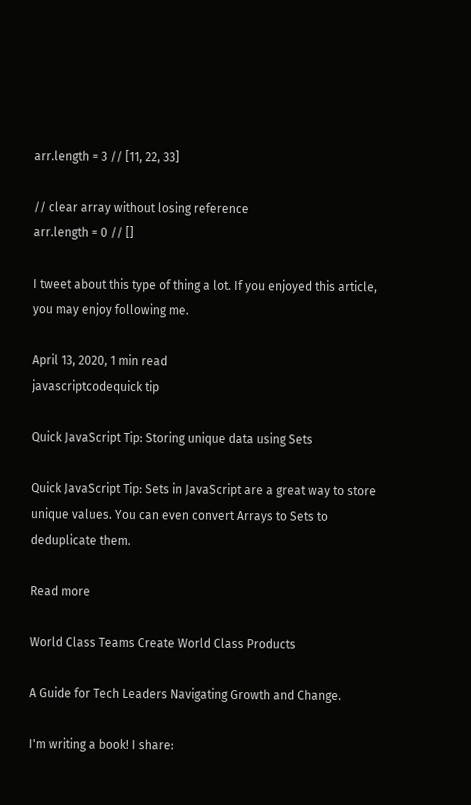arr.length = 3 // [11, 22, 33]

// clear array without losing reference
arr.length = 0 // []

I tweet about this type of thing a lot. If you enjoyed this article, you may enjoy following me.

April 13, 2020, 1 min read
javascriptcodequick tip

Quick JavaScript Tip: Storing unique data using Sets

Quick JavaScript Tip: Sets in JavaScript are a great way to store unique values. You can even convert Arrays to Sets to deduplicate them.

Read more

World Class Teams Create World Class Products

A Guide for Tech Leaders Navigating Growth and Change.

I'm writing a book! I share: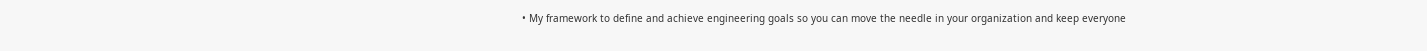• My framework to define and achieve engineering goals so you can move the needle in your organization and keep everyone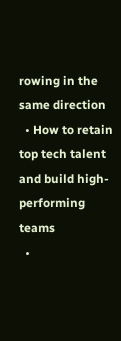rowing in the same direction
  • How to retain top tech talent and build high-performing teams
  •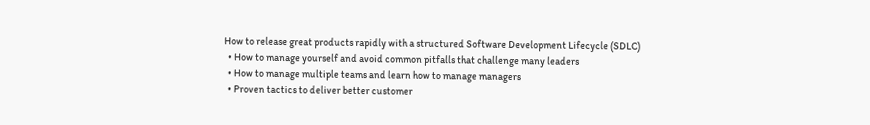How to release great products rapidly with a structured Software Development Lifecycle (SDLC)
  • How to manage yourself and avoid common pitfalls that challenge many leaders
  • How to manage multiple teams and learn how to manage managers
  • Proven tactics to deliver better customer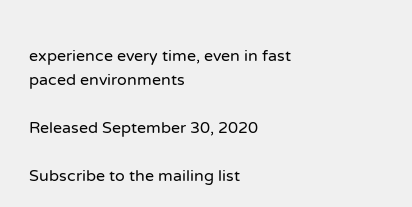experience every time, even in fast paced environments

Released September 30, 2020

Subscribe to the mailing list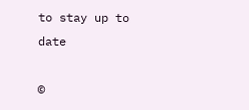to stay up to date

©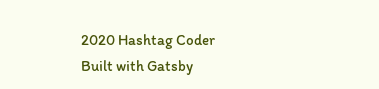2020 Hashtag Coder
Built with Gatsby